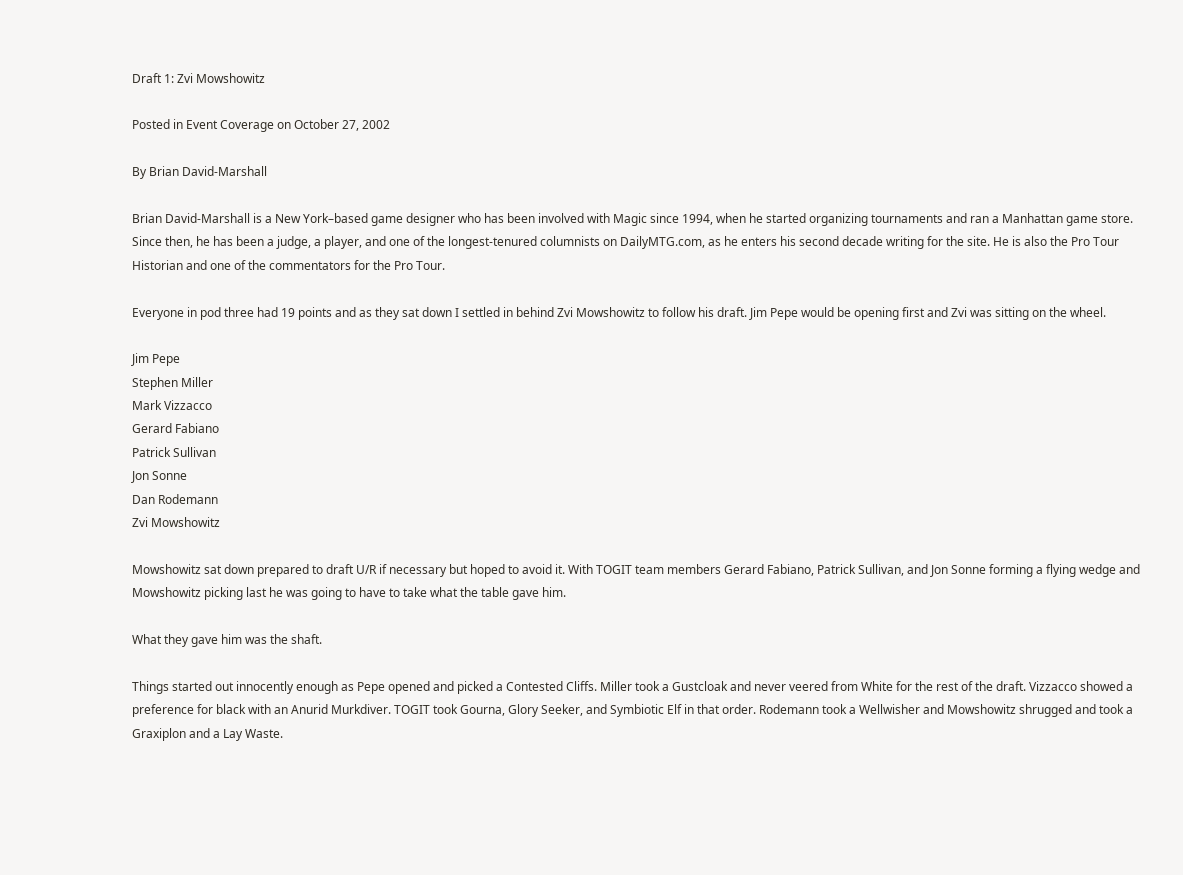Draft 1: Zvi Mowshowitz

Posted in Event Coverage on October 27, 2002

By Brian David-Marshall

Brian David-Marshall is a New York–based game designer who has been involved with Magic since 1994, when he started organizing tournaments and ran a Manhattan game store. Since then, he has been a judge, a player, and one of the longest-tenured columnists on DailyMTG.com, as he enters his second decade writing for the site. He is also the Pro Tour Historian and one of the commentators for the Pro Tour.

Everyone in pod three had 19 points and as they sat down I settled in behind Zvi Mowshowitz to follow his draft. Jim Pepe would be opening first and Zvi was sitting on the wheel.

Jim Pepe
Stephen Miller
Mark Vizzacco
Gerard Fabiano
Patrick Sullivan
Jon Sonne
Dan Rodemann
Zvi Mowshowitz

Mowshowitz sat down prepared to draft U/R if necessary but hoped to avoid it. With TOGIT team members Gerard Fabiano, Patrick Sullivan, and Jon Sonne forming a flying wedge and Mowshowitz picking last he was going to have to take what the table gave him.

What they gave him was the shaft.

Things started out innocently enough as Pepe opened and picked a Contested Cliffs. Miller took a Gustcloak and never veered from White for the rest of the draft. Vizzacco showed a preference for black with an Anurid Murkdiver. TOGIT took Gourna, Glory Seeker, and Symbiotic Elf in that order. Rodemann took a Wellwisher and Mowshowitz shrugged and took a Graxiplon and a Lay Waste.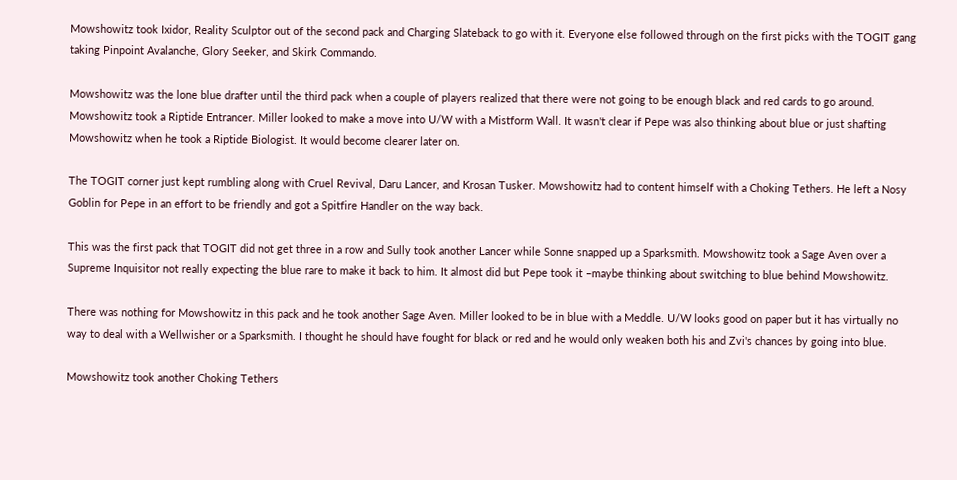Mowshowitz took Ixidor, Reality Sculptor out of the second pack and Charging Slateback to go with it. Everyone else followed through on the first picks with the TOGIT gang taking Pinpoint Avalanche, Glory Seeker, and Skirk Commando.

Mowshowitz was the lone blue drafter until the third pack when a couple of players realized that there were not going to be enough black and red cards to go around. Mowshowitz took a Riptide Entrancer. Miller looked to make a move into U/W with a Mistform Wall. It wasn't clear if Pepe was also thinking about blue or just shafting Mowshowitz when he took a Riptide Biologist. It would become clearer later on.

The TOGIT corner just kept rumbling along with Cruel Revival, Daru Lancer, and Krosan Tusker. Mowshowitz had to content himself with a Choking Tethers. He left a Nosy Goblin for Pepe in an effort to be friendly and got a Spitfire Handler on the way back.

This was the first pack that TOGIT did not get three in a row and Sully took another Lancer while Sonne snapped up a Sparksmith. Mowshowitz took a Sage Aven over a Supreme Inquisitor not really expecting the blue rare to make it back to him. It almost did but Pepe took it –maybe thinking about switching to blue behind Mowshowitz.

There was nothing for Mowshowitz in this pack and he took another Sage Aven. Miller looked to be in blue with a Meddle. U/W looks good on paper but it has virtually no way to deal with a Wellwisher or a Sparksmith. I thought he should have fought for black or red and he would only weaken both his and Zvi's chances by going into blue.

Mowshowitz took another Choking Tethers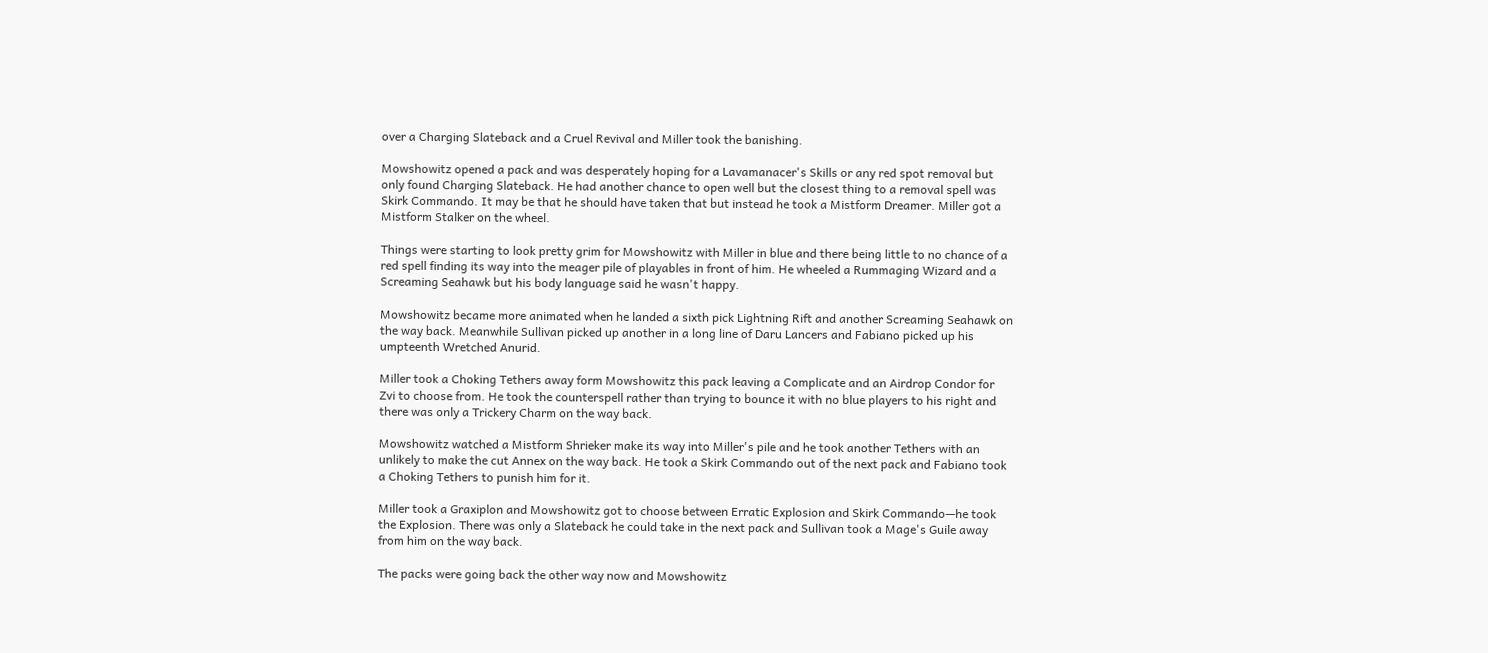over a Charging Slateback and a Cruel Revival and Miller took the banishing.

Mowshowitz opened a pack and was desperately hoping for a Lavamanacer's Skills or any red spot removal but only found Charging Slateback. He had another chance to open well but the closest thing to a removal spell was Skirk Commando. It may be that he should have taken that but instead he took a Mistform Dreamer. Miller got a Mistform Stalker on the wheel.

Things were starting to look pretty grim for Mowshowitz with Miller in blue and there being little to no chance of a red spell finding its way into the meager pile of playables in front of him. He wheeled a Rummaging Wizard and a Screaming Seahawk but his body language said he wasn't happy.

Mowshowitz became more animated when he landed a sixth pick Lightning Rift and another Screaming Seahawk on the way back. Meanwhile Sullivan picked up another in a long line of Daru Lancers and Fabiano picked up his umpteenth Wretched Anurid.

Miller took a Choking Tethers away form Mowshowitz this pack leaving a Complicate and an Airdrop Condor for Zvi to choose from. He took the counterspell rather than trying to bounce it with no blue players to his right and there was only a Trickery Charm on the way back.

Mowshowitz watched a Mistform Shrieker make its way into Miller's pile and he took another Tethers with an unlikely to make the cut Annex on the way back. He took a Skirk Commando out of the next pack and Fabiano took a Choking Tethers to punish him for it.

Miller took a Graxiplon and Mowshowitz got to choose between Erratic Explosion and Skirk Commando—he took the Explosion. There was only a Slateback he could take in the next pack and Sullivan took a Mage's Guile away from him on the way back.

The packs were going back the other way now and Mowshowitz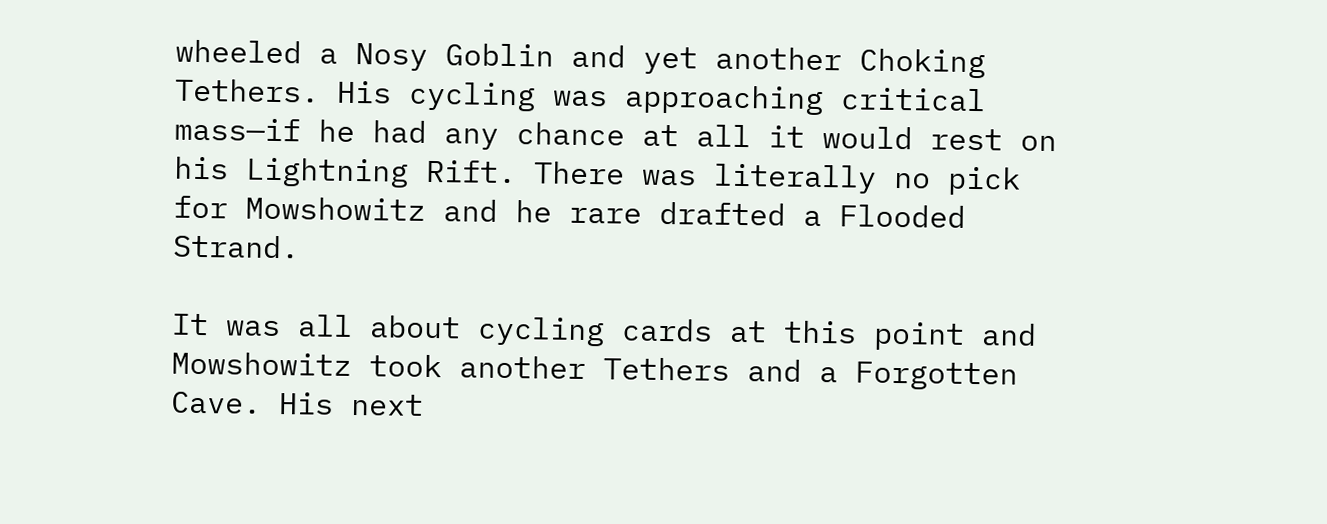wheeled a Nosy Goblin and yet another Choking Tethers. His cycling was approaching critical mass—if he had any chance at all it would rest on his Lightning Rift. There was literally no pick for Mowshowitz and he rare drafted a Flooded Strand.

It was all about cycling cards at this point and Mowshowitz took another Tethers and a Forgotten Cave. His next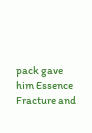pack gave him Essence Fracture and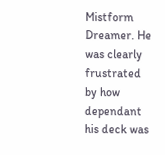Mistform Dreamer. He was clearly frustrated by how dependant his deck was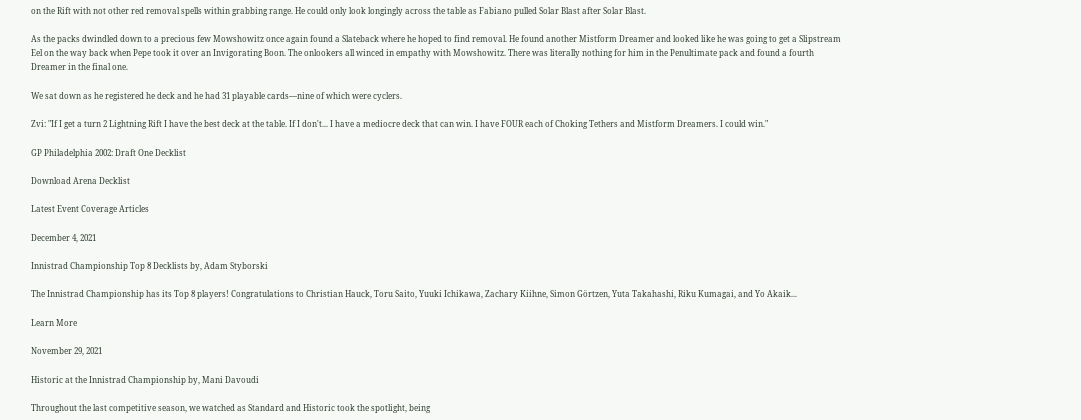on the Rift with not other red removal spells within grabbing range. He could only look longingly across the table as Fabiano pulled Solar Blast after Solar Blast.

As the packs dwindled down to a precious few Mowshowitz once again found a Slateback where he hoped to find removal. He found another Mistform Dreamer and looked like he was going to get a Slipstream Eel on the way back when Pepe took it over an Invigorating Boon. The onlookers all winced in empathy with Mowshowitz. There was literally nothing for him in the Penultimate pack and found a fourth Dreamer in the final one.

We sat down as he registered he deck and he had 31 playable cards—nine of which were cyclers.

Zvi: "If I get a turn 2 Lightning Rift I have the best deck at the table. If I don't... I have a mediocre deck that can win. I have FOUR each of Choking Tethers and Mistform Dreamers. I could win."

GP Philadelphia 2002: Draft One Decklist

Download Arena Decklist

Latest Event Coverage Articles

December 4, 2021

Innistrad Championship Top 8 Decklists by, Adam Styborski

The Innistrad Championship has its Top 8 players! Congratulations to Christian Hauck, Toru Saito, Yuuki Ichikawa, Zachary Kiihne, Simon Görtzen, Yuta Takahashi, Riku Kumagai, and Yo Akaik...

Learn More

November 29, 2021

Historic at the Innistrad Championship by, Mani Davoudi

Throughout the last competitive season, we watched as Standard and Historic took the spotlight, being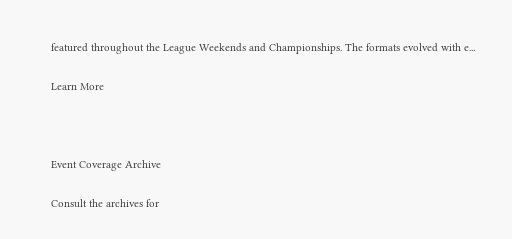featured throughout the League Weekends and Championships. The formats evolved with e...

Learn More



Event Coverage Archive

Consult the archives for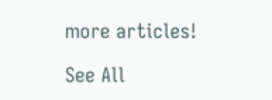more articles!

See All